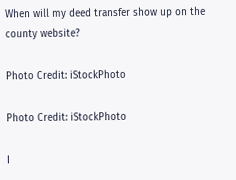When will my deed transfer show up on the county website?

Photo Credit: iStockPhoto

Photo Credit: iStockPhoto

I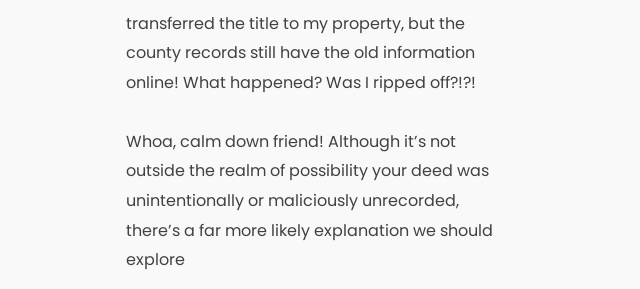transferred the title to my property, but the county records still have the old information online! What happened? Was I ripped off?!?!

Whoa, calm down friend! Although it’s not outside the realm of possibility your deed was unintentionally or maliciously unrecorded, there’s a far more likely explanation we should explore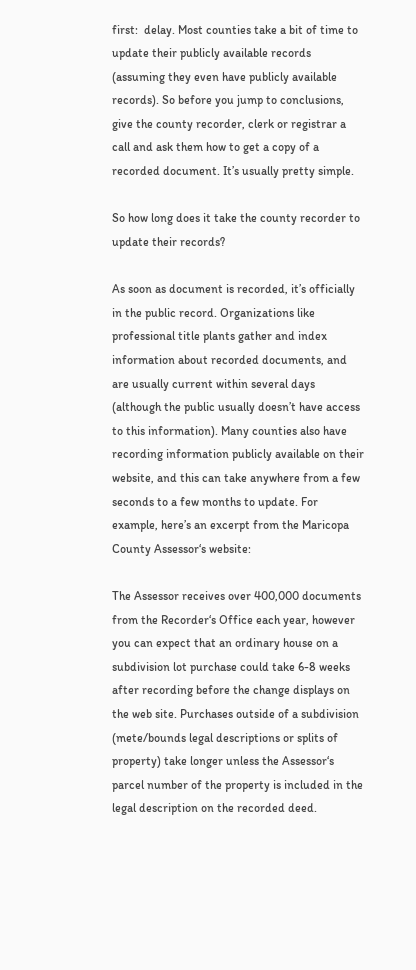first:  delay. Most counties take a bit of time to update their publicly available records (assuming they even have publicly available records). So before you jump to conclusions, give the county recorder, clerk or registrar a call and ask them how to get a copy of a recorded document. It’s usually pretty simple.

So how long does it take the county recorder to update their records?

As soon as document is recorded, it’s officially in the public record. Organizations like professional title plants gather and index information about recorded documents, and are usually current within several days (although the public usually doesn’t have access to this information). Many counties also have recording information publicly available on their website, and this can take anywhere from a few seconds to a few months to update. For example, here’s an excerpt from the Maricopa County Assessor‘s website:

The Assessor receives over 400,000 documents from the Recorder‘s Office each year, however you can expect that an ordinary house on a subdivision lot purchase could take 6-8 weeks after recording before the change displays on the web site. Purchases outside of a subdivision (mete/bounds legal descriptions or splits of property) take longer unless the Assessor‘s parcel number of the property is included in the legal description on the recorded deed.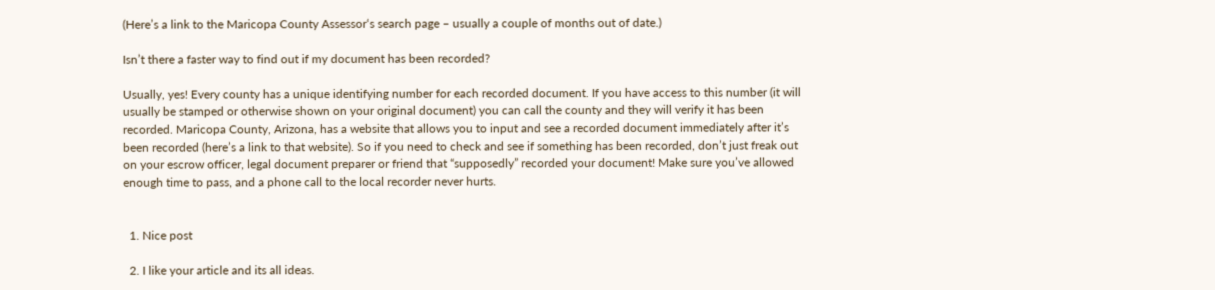(Here’s a link to the Maricopa County Assessor‘s search page – usually a couple of months out of date.)

Isn’t there a faster way to find out if my document has been recorded?

Usually, yes! Every county has a unique identifying number for each recorded document. If you have access to this number (it will usually be stamped or otherwise shown on your original document) you can call the county and they will verify it has been recorded. Maricopa County, Arizona, has a website that allows you to input and see a recorded document immediately after it’s been recorded (here’s a link to that website). So if you need to check and see if something has been recorded, don’t just freak out on your escrow officer, legal document preparer or friend that “supposedly” recorded your document! Make sure you’ve allowed enough time to pass, and a phone call to the local recorder never hurts.


  1. Nice post

  2. I like your article and its all ideas.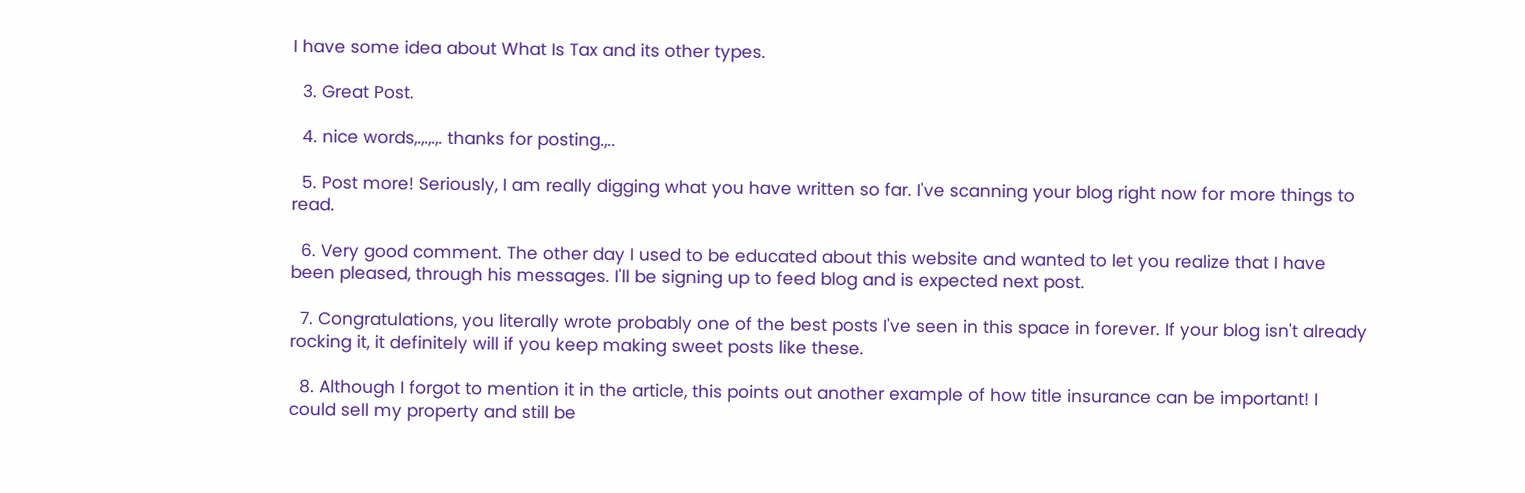I have some idea about What Is Tax and its other types.

  3. Great Post.

  4. nice words,.,.,.,. thanks for posting.,..

  5. Post more! Seriously, I am really digging what you have written so far. I've scanning your blog right now for more things to read.

  6. Very good comment. The other day I used to be educated about this website and wanted to let you realize that I have been pleased, through his messages. I'll be signing up to feed blog and is expected next post.

  7. Congratulations, you literally wrote probably one of the best posts I've seen in this space in forever. If your blog isn't already rocking it, it definitely will if you keep making sweet posts like these.

  8. Although I forgot to mention it in the article, this points out another example of how title insurance can be important! I could sell my property and still be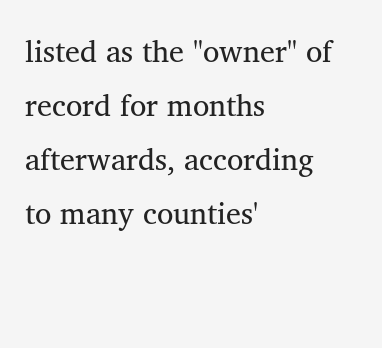listed as the "owner" of record for months afterwards, according to many counties'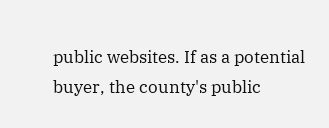public websites. If as a potential buyer, the county's public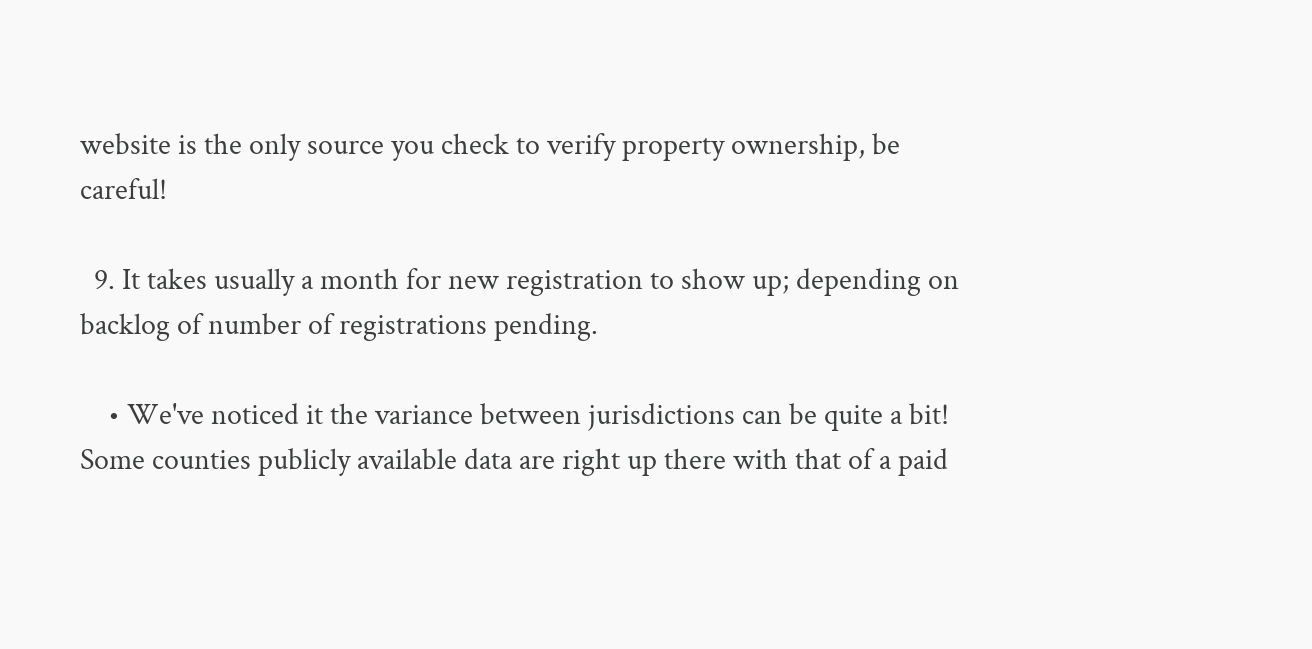website is the only source you check to verify property ownership, be careful!

  9. It takes usually a month for new registration to show up; depending on backlog of number of registrations pending.

    • We've noticed it the variance between jurisdictions can be quite a bit! Some counties publicly available data are right up there with that of a paid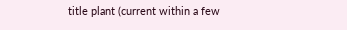title plant (current within a few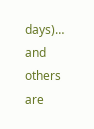days)… and others are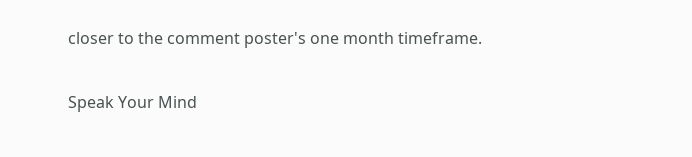closer to the comment poster's one month timeframe.

Speak Your Mind